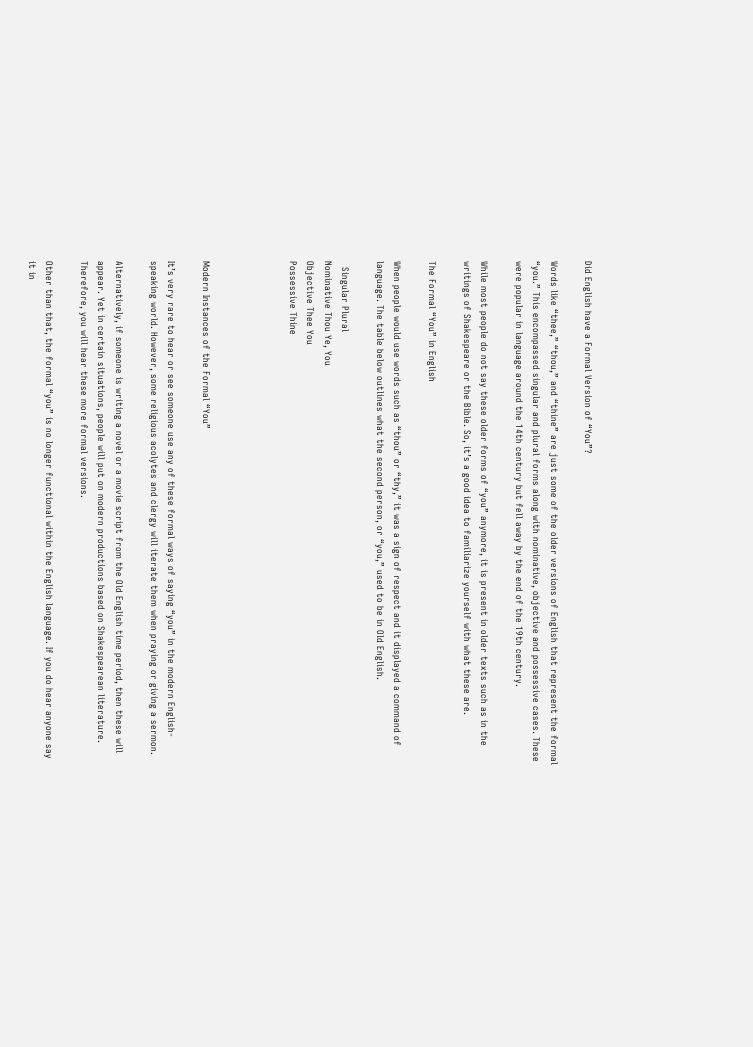Did English have a Formal Version of “You”?

Words like “thee,” “thou,” and “thine” are just some of the older versions of English that represent the formal “you.” This encompassed singular and plural forms along with nominative, objective and possessive cases. These were popular in language around the 14th century but fell away by the end of the 19th century.

While most people do not say these older forms of “you” anymore, it is present in older texts such as in the writings of Shakespeare or the Bible. So, it’s a good idea to familiarize yourself with what these are.

The Formal “You” in English

When people would use words such as “thou” or “thy,” it was a sign of respect and it displayed a command of language. The table below outlines what the second person, or “you,” used to be in Old English.

  Singular Plural
Nominative Thou Ye, You
Objective Thee You
Possessive Thine




Modern Instances of the Formal “You”

It’s very rare to hear or see someone use any of these formal ways of saying “you” in the modern English-speaking world. However, some religious acolytes and clergy will iterate them when praying or giving a sermon.

Alternatively, if someone is writing a novel or a movie script from the Old English time period, then these will appear. Yet in certain situations, people will put on modern productions based on Shakespearean literature. Therefore, you will hear these more formal versions.

Other than that, the formal “you” is no longer functional within the English language. If you do hear anyone say it in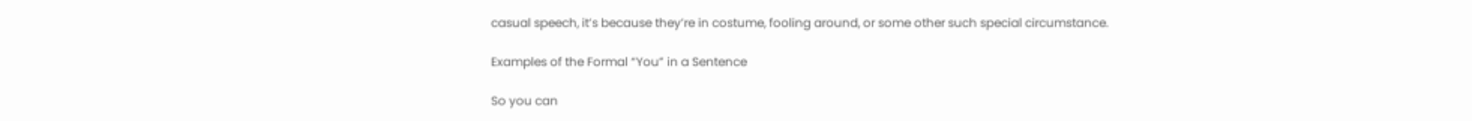casual speech, it’s because they’re in costume, fooling around, or some other such special circumstance.

Examples of the Formal “You” in a Sentence

So you can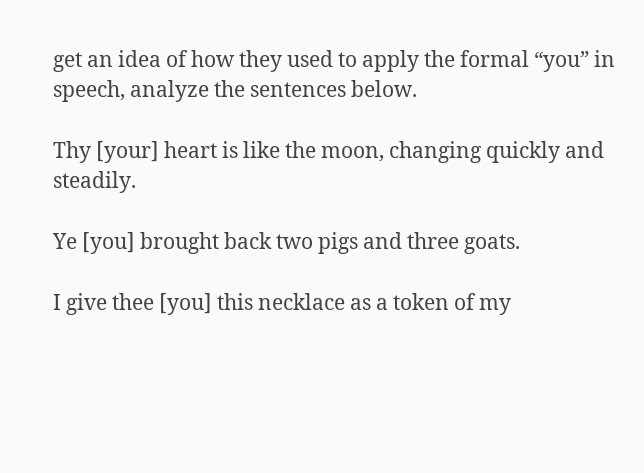get an idea of how they used to apply the formal “you” in speech, analyze the sentences below.

Thy [your] heart is like the moon, changing quickly and steadily.

Ye [you] brought back two pigs and three goats.

I give thee [you] this necklace as a token of my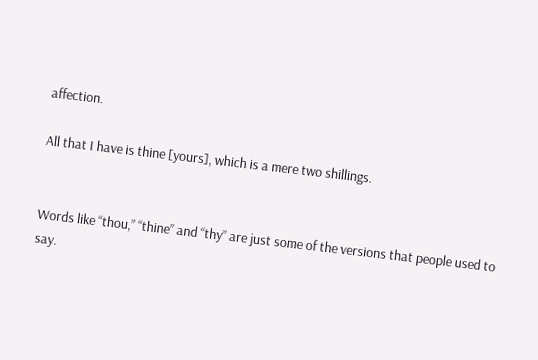affection.

All that I have is thine [yours], which is a mere two shillings.


Words like “thou,” “thine” and “thy” are just some of the versions that people used to say.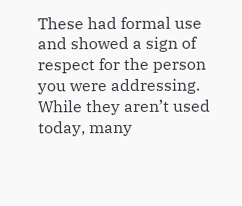These had formal use and showed a sign of respect for the person you were addressing. While they aren’t used today, many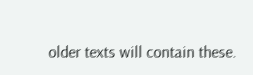older texts will contain these.